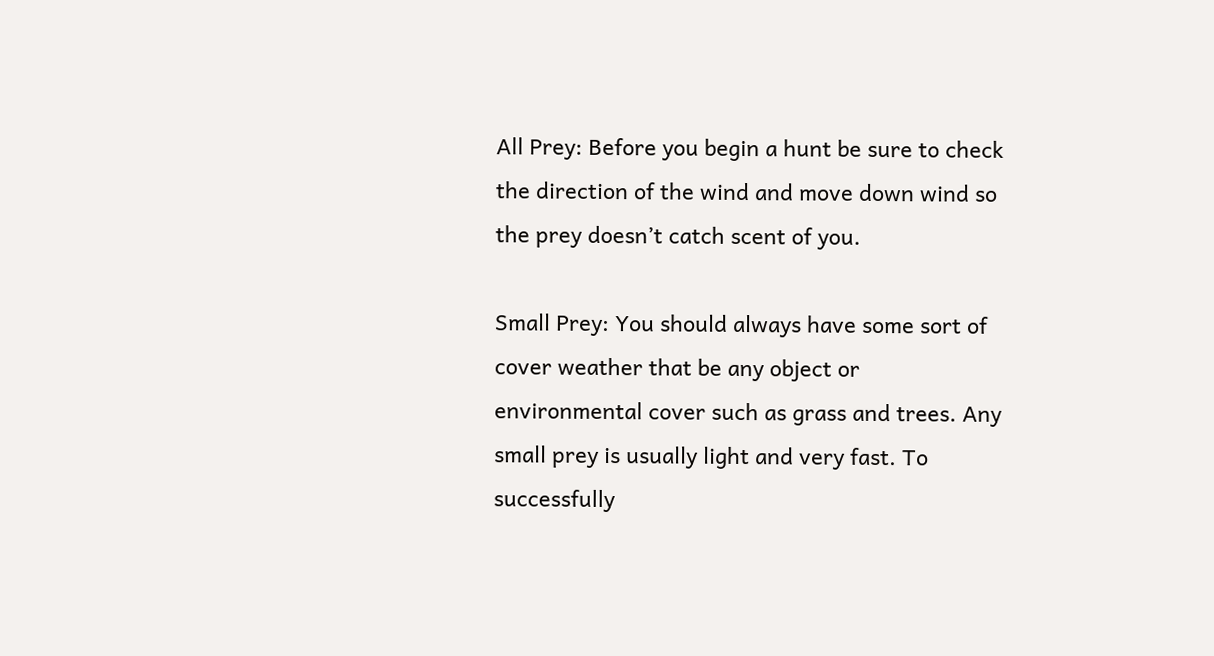All Prey: Before you begin a hunt be sure to check the direction of the wind and move down wind so the prey doesn’t catch scent of you.

Small Prey: You should always have some sort of cover weather that be any object or environmental cover such as grass and trees. Any small prey is usually light and very fast. To successfully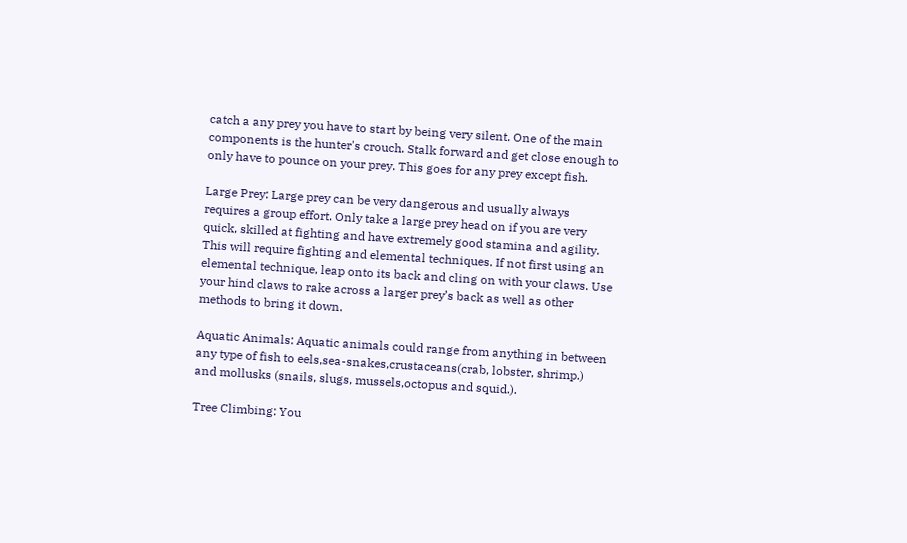catch a any prey you have to start by being very silent. One of the main components is the hunter's crouch. Stalk forward and get close enough to only have to pounce on your prey. This goes for any prey except fish.

Large Prey: Large prey can be very dangerous and usually always requires a group effort. Only take a large prey head on if you are very quick, skilled at fighting and have extremely good stamina and agility. This will require fighting and elemental techniques. If not first using an elemental technique, leap onto its back and cling on with your claws. Use your hind claws to rake across a larger prey’s back as well as other methods to bring it down.

Aquatic Animals: Aquatic animals could range from anything in between any type of fish to eels,sea-snakes,crustaceans(crab, lobster, shrimp.) and mollusks (snails, slugs, mussels,octopus and squid.).

Tree Climbing: You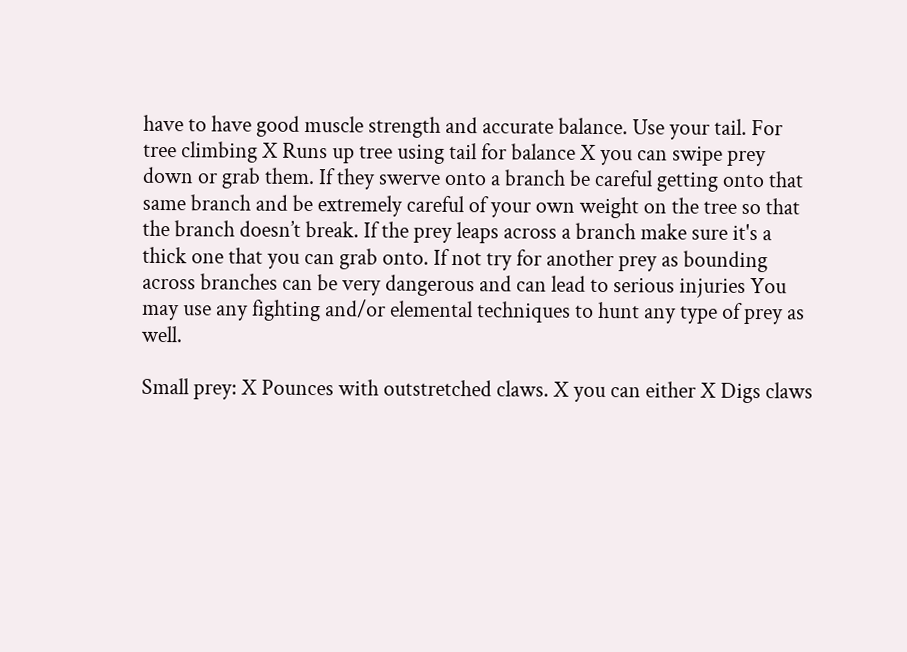have to have good muscle strength and accurate balance. Use your tail. For tree climbing X Runs up tree using tail for balance X you can swipe prey down or grab them. If they swerve onto a branch be careful getting onto that same branch and be extremely careful of your own weight on the tree so that the branch doesn’t break. If the prey leaps across a branch make sure it's a thick one that you can grab onto. If not try for another prey as bounding across branches can be very dangerous and can lead to serious injuries You may use any fighting and/or elemental techniques to hunt any type of prey as well.

Small prey: X Pounces with outstretched claws. X you can either X Digs claws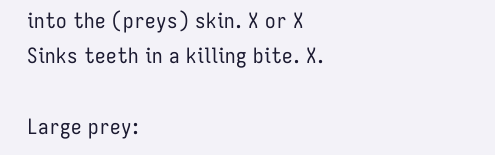into the (preys) skin. X or X Sinks teeth in a killing bite. X.

Large prey: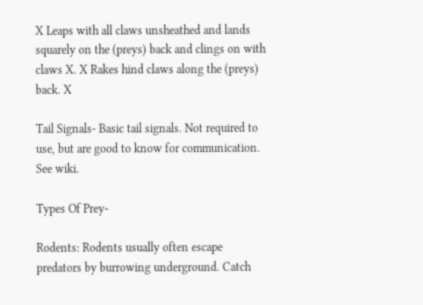X Leaps with all claws unsheathed and lands squarely on the (preys) back and clings on with claws X. X Rakes hind claws along the (preys) back. X

Tail Signals- Basic tail signals. Not required to use, but are good to know for communication. See wiki.

Types Of Prey-

Rodents: Rodents usually often escape predators by burrowing underground. Catch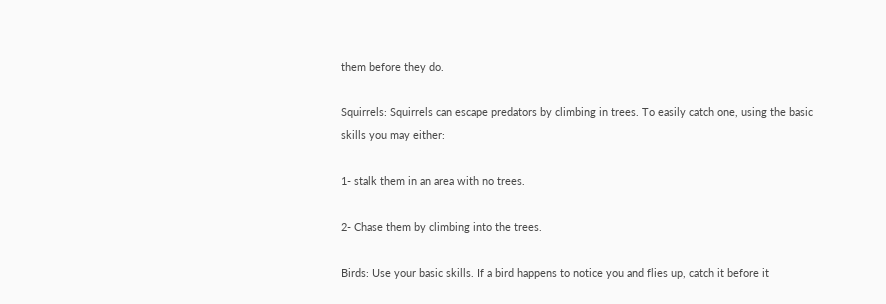them before they do.

Squirrels: Squirrels can escape predators by climbing in trees. To easily catch one, using the basic skills you may either:

1- stalk them in an area with no trees.

2- Chase them by climbing into the trees.

Birds: Use your basic skills. If a bird happens to notice you and flies up, catch it before it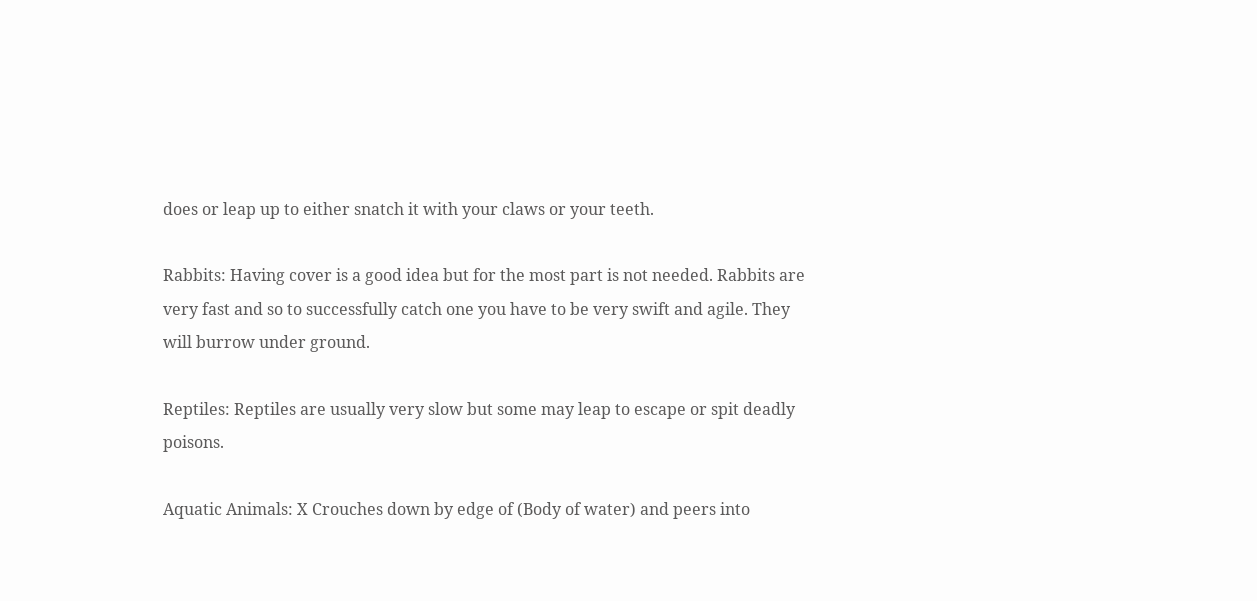does or leap up to either snatch it with your claws or your teeth.

Rabbits: Having cover is a good idea but for the most part is not needed. Rabbits are very fast and so to successfully catch one you have to be very swift and agile. They will burrow under ground.

Reptiles: Reptiles are usually very slow but some may leap to escape or spit deadly poisons.

Aquatic Animals: X Crouches down by edge of (Body of water) and peers into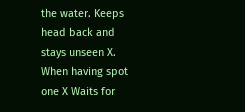the water. Keeps head back and stays unseen X. When having spot one X Waits for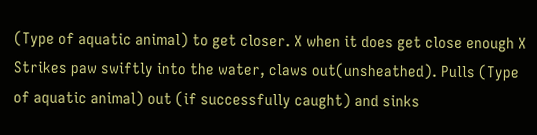(Type of aquatic animal) to get closer. X when it does get close enough X Strikes paw swiftly into the water, claws out(unsheathed). Pulls (Type of aquatic animal) out (if successfully caught) and sinks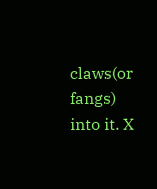claws(or fangs) into it. X